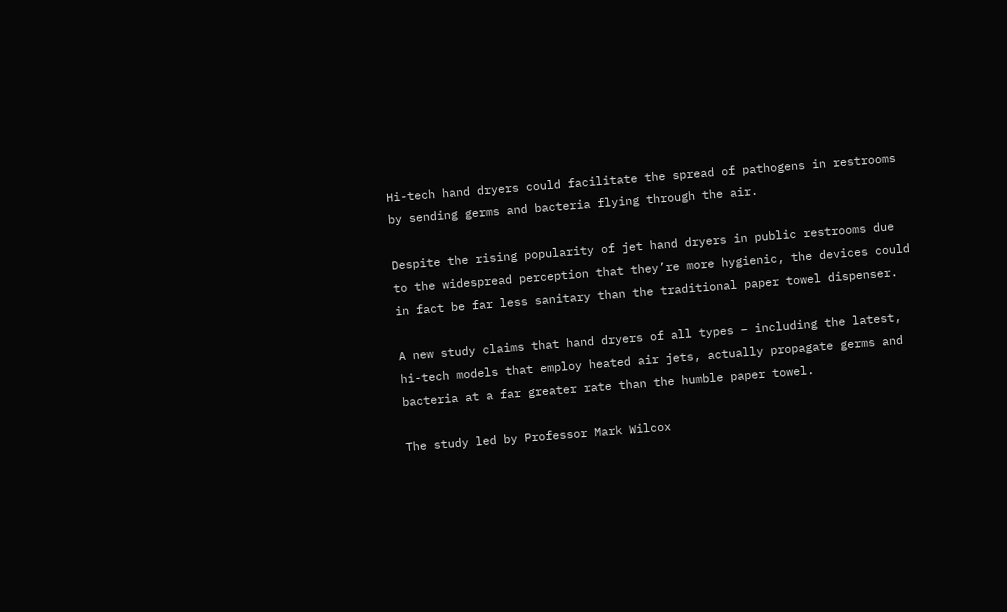Hi-tech hand dryers could facilitate the spread of pathogens in restrooms by sending germs and bacteria flying through the air.

Despite the rising popularity of jet hand dryers in public restrooms due to the widespread perception that they’re more hygienic, the devices could in fact be far less sanitary than the traditional paper towel dispenser.

A new study claims that hand dryers of all types – including the latest, hi-tech models that employ heated air jets, actually propagate germs and bacteria at a far greater rate than the humble paper towel.

The study led by Professor Mark Wilcox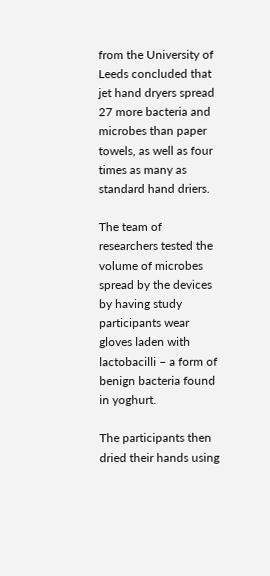from the University of Leeds concluded that jet hand dryers spread 27 more bacteria and microbes than paper towels, as well as four times as many as standard hand driers.

The team of researchers tested the volume of microbes spread by the devices by having study participants wear gloves laden with lactobacilli – a form of benign bacteria found in yoghurt.

The participants then dried their hands using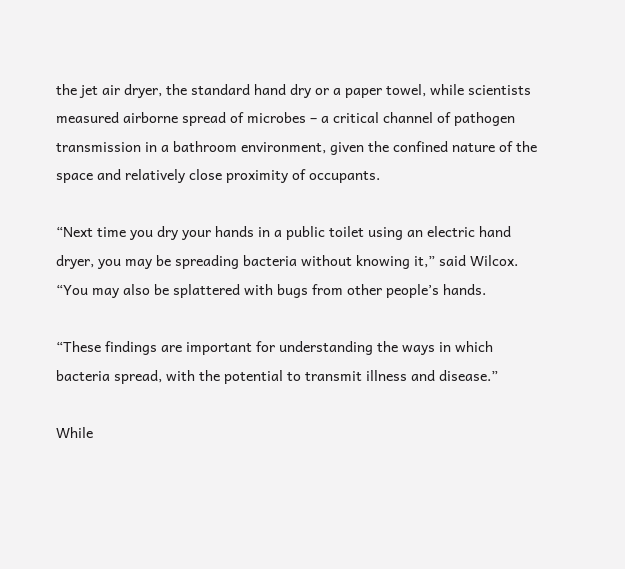the jet air dryer, the standard hand dry or a paper towel, while scientists measured airborne spread of microbes – a critical channel of pathogen transmission in a bathroom environment, given the confined nature of the space and relatively close proximity of occupants.

“Next time you dry your hands in a public toilet using an electric hand dryer, you may be spreading bacteria without knowing it,” said Wilcox. “You may also be splattered with bugs from other people’s hands.

“These findings are important for understanding the ways in which bacteria spread, with the potential to transmit illness and disease.”

While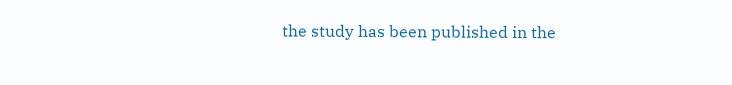the study has been published in the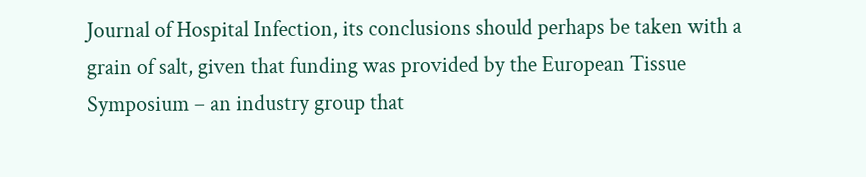Journal of Hospital Infection, its conclusions should perhaps be taken with a grain of salt, given that funding was provided by the European Tissue Symposium – an industry group that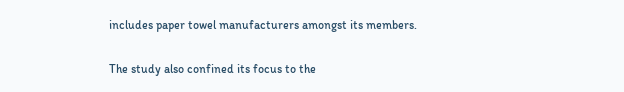includes paper towel manufacturers amongst its members.

The study also confined its focus to the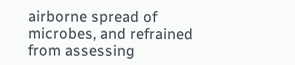airborne spread of microbes, and refrained from assessing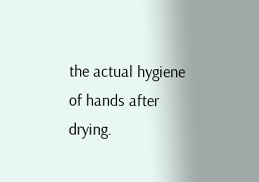the actual hygiene of hands after drying.